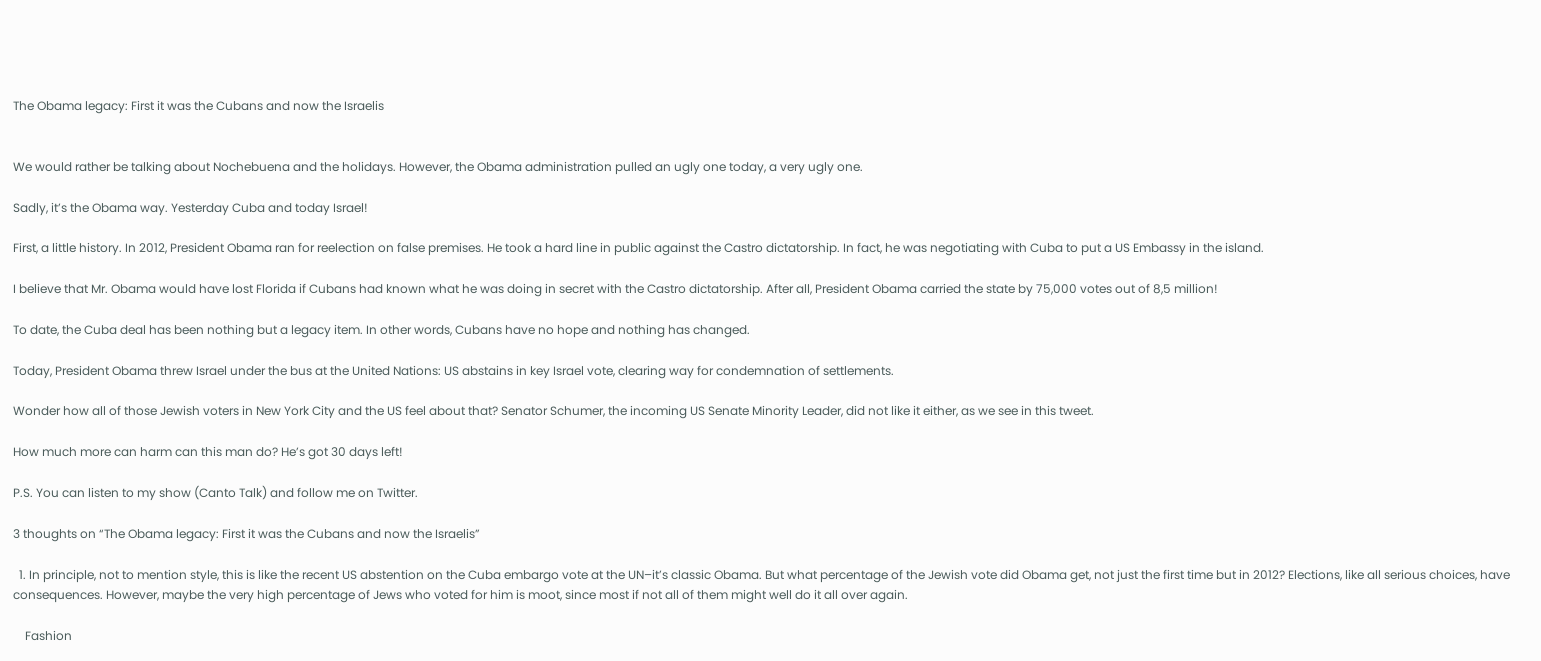The Obama legacy: First it was the Cubans and now the Israelis


We would rather be talking about Nochebuena and the holidays. However, the Obama administration pulled an ugly one today, a very ugly one.

Sadly, it’s the Obama way. Yesterday Cuba and today Israel!

First, a little history. In 2012, President Obama ran for reelection on false premises. He took a hard line in public against the Castro dictatorship. In fact, he was negotiating with Cuba to put a US Embassy in the island.

I believe that Mr. Obama would have lost Florida if Cubans had known what he was doing in secret with the Castro dictatorship. After all, President Obama carried the state by 75,000 votes out of 8,5 million!

To date, the Cuba deal has been nothing but a legacy item. In other words, Cubans have no hope and nothing has changed.

Today, President Obama threw Israel under the bus at the United Nations: US abstains in key Israel vote, clearing way for condemnation of settlements.

Wonder how all of those Jewish voters in New York City and the US feel about that? Senator Schumer, the incoming US Senate Minority Leader, did not like it either, as we see in this tweet.

How much more can harm can this man do? He’s got 30 days left!

P.S. You can listen to my show (Canto Talk) and follow me on Twitter.

3 thoughts on “The Obama legacy: First it was the Cubans and now the Israelis”

  1. In principle, not to mention style, this is like the recent US abstention on the Cuba embargo vote at the UN–it’s classic Obama. But what percentage of the Jewish vote did Obama get, not just the first time but in 2012? Elections, like all serious choices, have consequences. However, maybe the very high percentage of Jews who voted for him is moot, since most if not all of them might well do it all over again.

    Fashion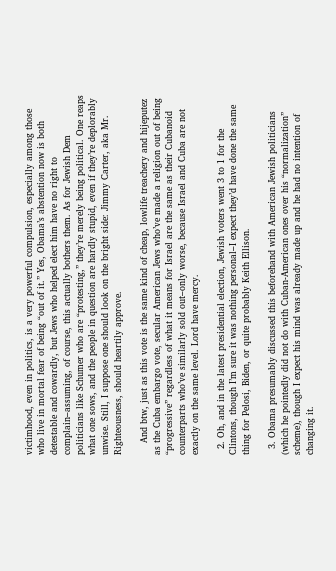victimhood, even in politics, is a very powerful compulsion, especially among those who live in mortal fear of being “out of it.” Yes, Obama’s abstention now is both detestable and cowardly, but Jews who helped elect him have no right to complain–assuming, of course, this actually bothers them. As for Jewish Dem politicians like Schumer who are “protesting,” they’re merely being political. One reaps what one sows, and the people in question are hardly stupid, even if they’re deplorably unwise. Still, I suppose one should look on the bright side: Jimmy Carter, aka Mr. Righteousness, should heartily approve.

    And btw, just as this vote is the same kind of cheap, lowlife treachery and hijeputez as the Cuba embargo vote, secular American Jews who’ve made a religion out of being “progressive” regardless of what it means for Israel are the same as their Cubanoid counterparts who’ve similarly sold out–only worse, because Israel and Cuba are not exactly on the same level. Lord have mercy.

  2. Oh, and in the latest presidential election, Jewish voters went 3 to 1 for the Clintons, though I’m sure it was nothing personal–I expect they’d have done the same thing for Pelosi, Biden, or quite probably Keith Ellison.

  3. Obama presumably discussed this beforehand with American Jewish politicians (which he pointedly did not do with Cuban-American ones over his “normalization” scheme), though I expect his mind was already made up and he had no intention of changing it.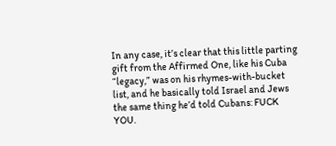In any case, it’s clear that this little parting gift from the Affirmed One, like his Cuba “legacy,” was on his rhymes-with-bucket list, and he basically told Israel and Jews the same thing he’d told Cubans: FUCK YOU.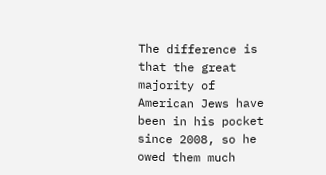The difference is that the great majority of American Jews have been in his pocket since 2008, so he owed them much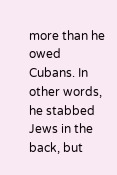more than he owed Cubans. In other words, he stabbed Jews in the back, but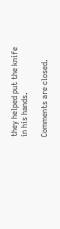they helped put the knife in his hands.

Comments are closed.